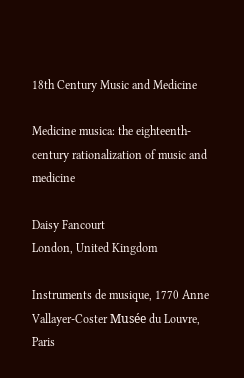18th Century Music and Medicine

Medicine musica: the eighteenth-century rationalization of music and medicine

Daisy Fancourt
London, United Kingdom

Instruments de musique, 1770 Anne Vallayer-Coster Musée du Louvre, Paris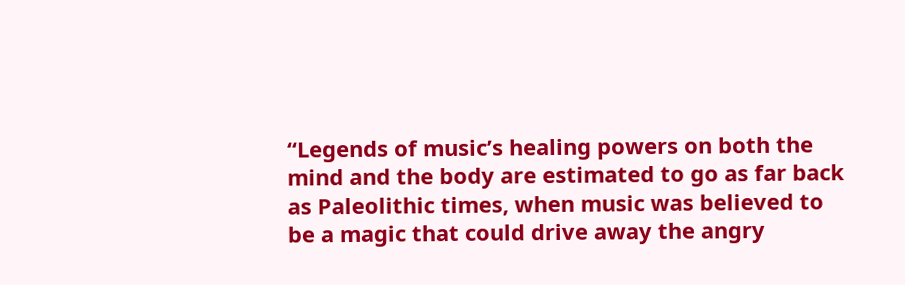“Legends of music’s healing powers on both the mind and the body are estimated to go as far back as Paleolithic times, when music was believed to be a magic that could drive away the angry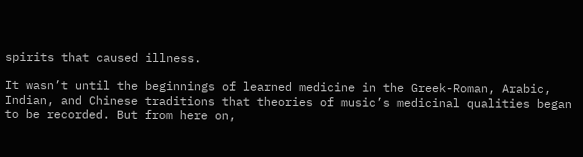spirits that caused illness.

It wasn’t until the beginnings of learned medicine in the Greek-Roman, Arabic, Indian, and Chinese traditions that theories of music’s medicinal qualities began to be recorded. But from here on,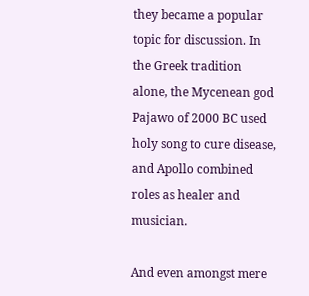they became a popular topic for discussion. In the Greek tradition alone, the Mycenean god Pajawo of 2000 BC used holy song to cure disease, and Apollo combined roles as healer and musician.

And even amongst mere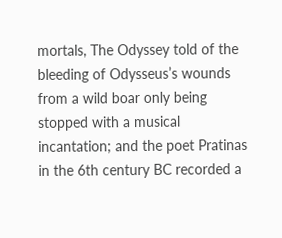mortals, The Odyssey told of the bleeding of Odysseus’s wounds from a wild boar only being stopped with a musical incantation; and the poet Pratinas in the 6th century BC recorded a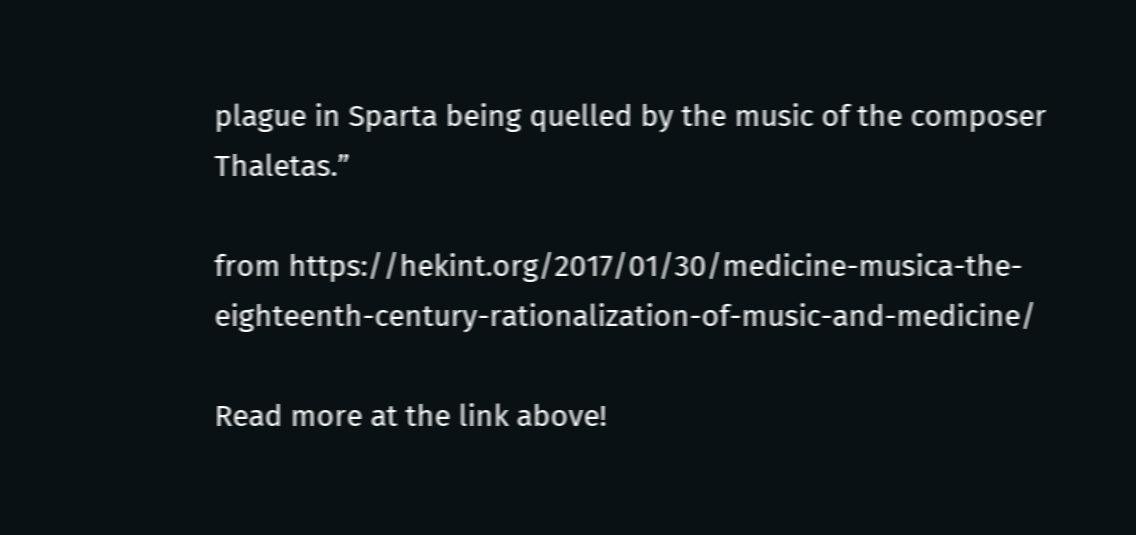plague in Sparta being quelled by the music of the composer Thaletas.”

from https://hekint.org/2017/01/30/medicine-musica-the-eighteenth-century-rationalization-of-music-and-medicine/

Read more at the link above!